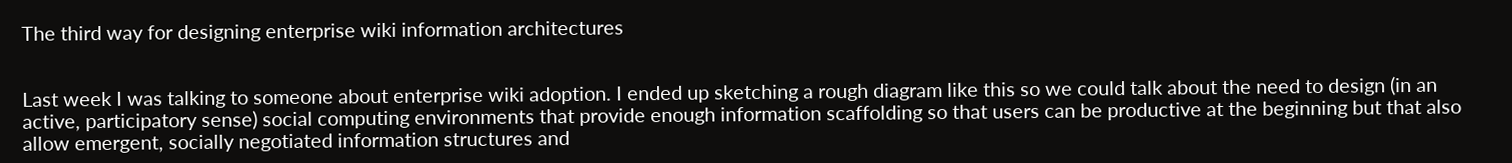The third way for designing enterprise wiki information architectures


Last week I was talking to someone about enterprise wiki adoption. I ended up sketching a rough diagram like this so we could talk about the need to design (in an active, participatory sense) social computing environments that provide enough information scaffolding so that users can be productive at the beginning but that also allow emergent, socially negotiated information structures and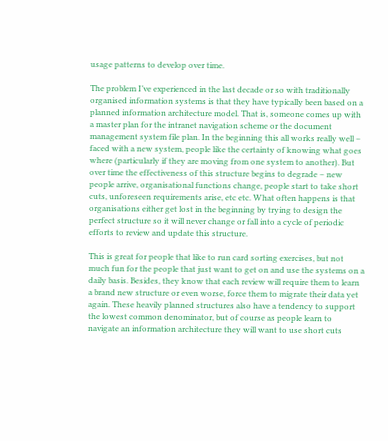usage patterns to develop over time.

The problem I’ve experienced in the last decade or so with traditionally organised information systems is that they have typically been based on a planned information architecture model. That is, someone comes up with a master plan for the intranet navigation scheme or the document management system file plan. In the beginning this all works really well – faced with a new system, people like the certainty of knowing what goes where (particularly if they are moving from one system to another). But over time the effectiveness of this structure begins to degrade – new people arrive, organisational functions change, people start to take short cuts, unforeseen requirements arise, etc etc. What often happens is that organisations either get lost in the beginning by trying to design the perfect structure so it will never change or fall into a cycle of periodic efforts to review and update this structure.

This is great for people that like to run card sorting exercises, but not much fun for the people that just want to get on and use the systems on a daily basis. Besides, they know that each review will require them to learn a brand new structure or even worse, force them to migrate their data yet again. These heavily planned structures also have a tendency to support the lowest common denominator, but of course as people learn to navigate an information architecture they will want to use short cuts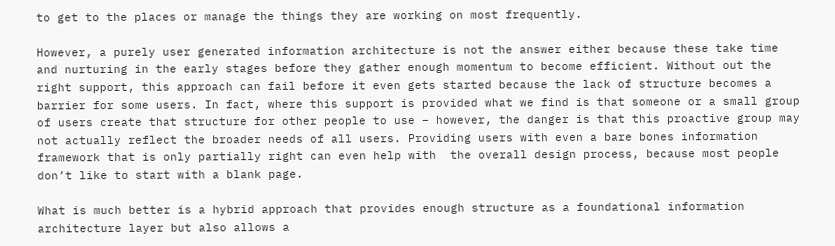to get to the places or manage the things they are working on most frequently.

However, a purely user generated information architecture is not the answer either because these take time and nurturing in the early stages before they gather enough momentum to become efficient. Without out the right support, this approach can fail before it even gets started because the lack of structure becomes a barrier for some users. In fact, where this support is provided what we find is that someone or a small group of users create that structure for other people to use – however, the danger is that this proactive group may not actually reflect the broader needs of all users. Providing users with even a bare bones information framework that is only partially right can even help with  the overall design process, because most people don’t like to start with a blank page.

What is much better is a hybrid approach that provides enough structure as a foundational information architecture layer but also allows a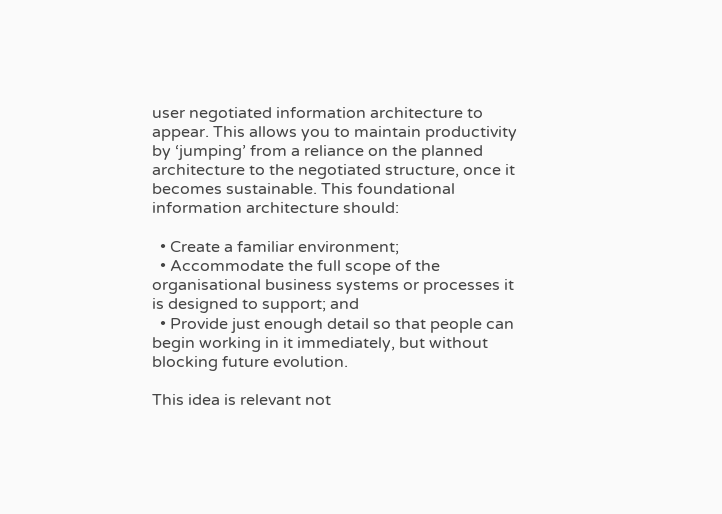user negotiated information architecture to appear. This allows you to maintain productivity by ‘jumping’ from a reliance on the planned architecture to the negotiated structure, once it becomes sustainable. This foundational information architecture should:

  • Create a familiar environment;
  • Accommodate the full scope of the organisational business systems or processes it is designed to support; and
  • Provide just enough detail so that people can begin working in it immediately, but without blocking future evolution.

This idea is relevant not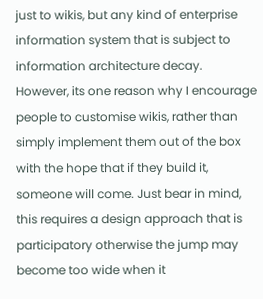just to wikis, but any kind of enterprise information system that is subject to information architecture decay. However, its one reason why I encourage people to customise wikis, rather than simply implement them out of the box with the hope that if they build it, someone will come. Just bear in mind, this requires a design approach that is participatory otherwise the jump may become too wide when it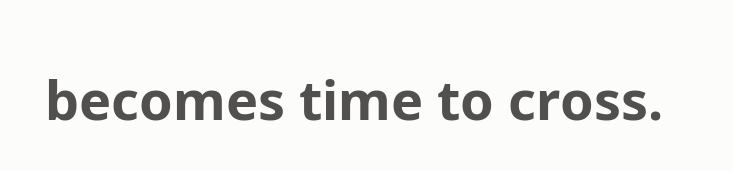becomes time to cross.